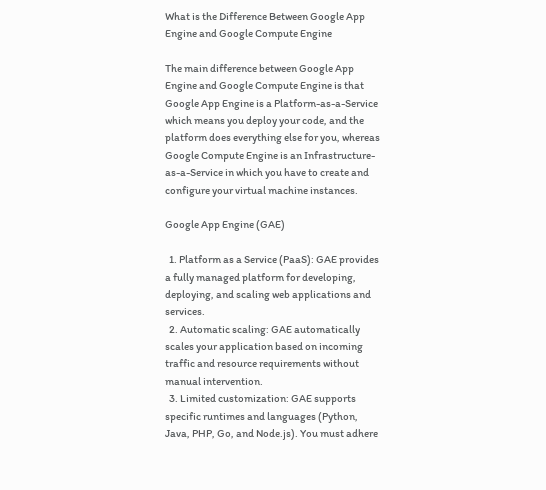What is the Difference Between Google App Engine and Google Compute Engine

The main difference between Google App Engine and Google Compute Engine is that Google App Engine is a Platform-as-a-Service which means you deploy your code, and the platform does everything else for you, whereas Google Compute Engine is an Infrastructure-as-a-Service in which you have to create and configure your virtual machine instances.

Google App Engine (GAE)

  1. Platform as a Service (PaaS): GAE provides a fully managed platform for developing, deploying, and scaling web applications and services.
  2. Automatic scaling: GAE automatically scales your application based on incoming traffic and resource requirements without manual intervention.
  3. Limited customization: GAE supports specific runtimes and languages (Python, Java, PHP, Go, and Node.js). You must adhere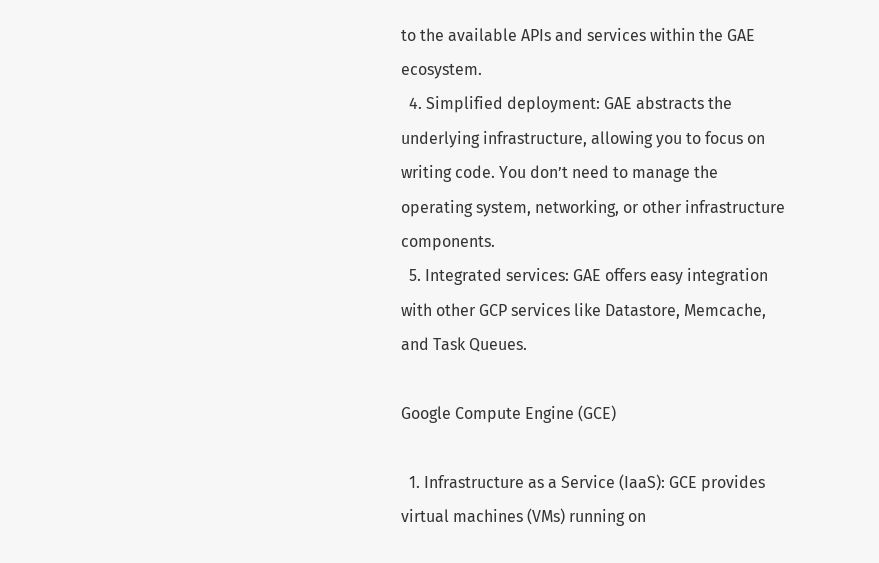to the available APIs and services within the GAE ecosystem.
  4. Simplified deployment: GAE abstracts the underlying infrastructure, allowing you to focus on writing code. You don’t need to manage the operating system, networking, or other infrastructure components.
  5. Integrated services: GAE offers easy integration with other GCP services like Datastore, Memcache, and Task Queues.

Google Compute Engine (GCE)

  1. Infrastructure as a Service (IaaS): GCE provides virtual machines (VMs) running on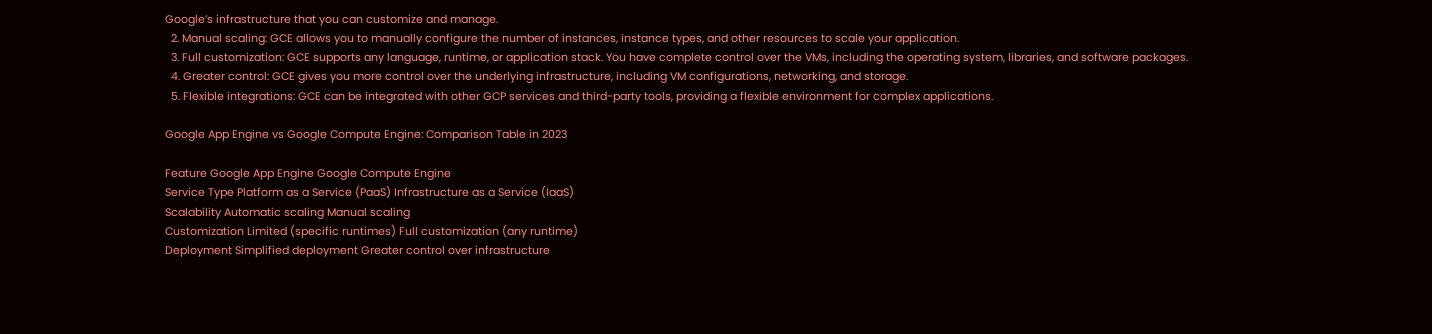Google’s infrastructure that you can customize and manage.
  2. Manual scaling: GCE allows you to manually configure the number of instances, instance types, and other resources to scale your application.
  3. Full customization: GCE supports any language, runtime, or application stack. You have complete control over the VMs, including the operating system, libraries, and software packages.
  4. Greater control: GCE gives you more control over the underlying infrastructure, including VM configurations, networking, and storage.
  5. Flexible integrations: GCE can be integrated with other GCP services and third-party tools, providing a flexible environment for complex applications.

Google App Engine vs Google Compute Engine: Comparison Table in 2023

Feature Google App Engine Google Compute Engine
Service Type Platform as a Service (PaaS) Infrastructure as a Service (IaaS)
Scalability Automatic scaling Manual scaling
Customization Limited (specific runtimes) Full customization (any runtime)
Deployment Simplified deployment Greater control over infrastructure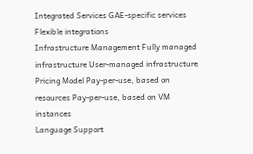Integrated Services GAE-specific services Flexible integrations
Infrastructure Management Fully managed infrastructure User-managed infrastructure
Pricing Model Pay-per-use, based on resources Pay-per-use, based on VM instances
Language Support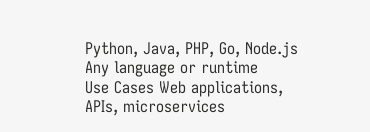Python, Java, PHP, Go, Node.js Any language or runtime
Use Cases Web applications, APIs, microservices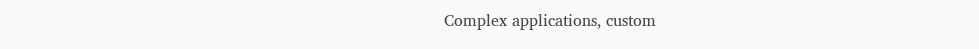Complex applications, custom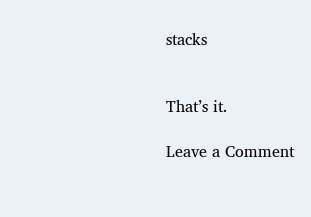stacks


That’s it.

Leave a Comment